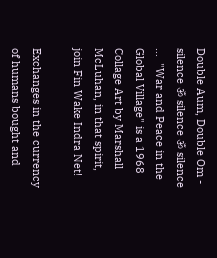Double Aum, Double Om - silence ॐ silence ॐ silence     ...  "War and Peace in the Global Village" is a 1968 Collage Art by Marshall McLuhan, in that spirit, join Fin Wake Indra Net!

Exchanges in the currency of humans bought and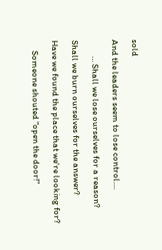sold

And the leaders seem to lose control....

        … Shall we lose ourselves for a reason?

Shall we burn ourselves for the answer?

Have we found the place that we're looking for?

     Someone shouted "open the door!"